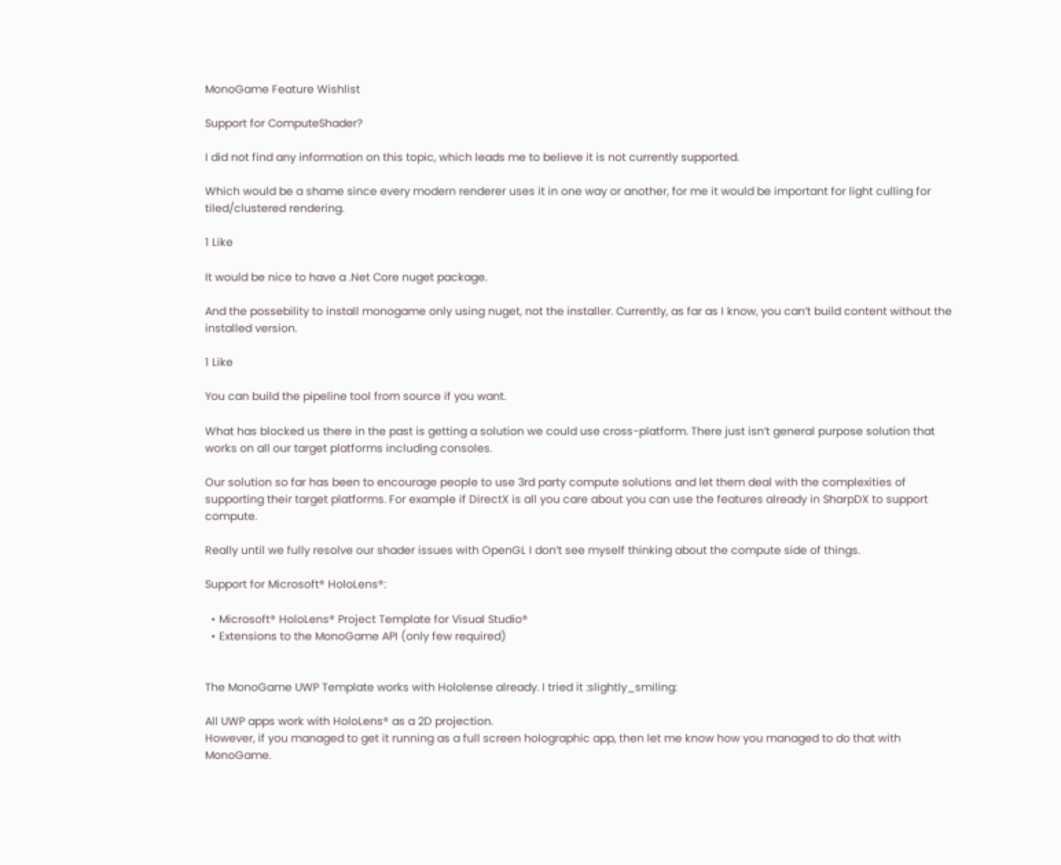MonoGame Feature Wishlist

Support for ComputeShader?

I did not find any information on this topic, which leads me to believe it is not currently supported.

Which would be a shame since every modern renderer uses it in one way or another, for me it would be important for light culling for tiled/clustered rendering.

1 Like

It would be nice to have a .Net Core nuget package.

And the possebility to install monogame only using nuget, not the installer. Currently, as far as I know, you can’t build content without the installed version.

1 Like

You can build the pipeline tool from source if you want.

What has blocked us there in the past is getting a solution we could use cross-platform. There just isn’t general purpose solution that works on all our target platforms including consoles.

Our solution so far has been to encourage people to use 3rd party compute solutions and let them deal with the complexities of supporting their target platforms. For example if DirectX is all you care about you can use the features already in SharpDX to support compute.

Really until we fully resolve our shader issues with OpenGL I don’t see myself thinking about the compute side of things.

Support for Microsoft® HoloLens®:

  • Microsoft® HoloLens® Project Template for Visual Studio®
  • Extensions to the MonoGame API (only few required)


The MonoGame UWP Template works with Hololense already. I tried it :slightly_smiling:

All UWP apps work with HoloLens® as a 2D projection.
However, if you managed to get it running as a full screen holographic app, then let me know how you managed to do that with MonoGame.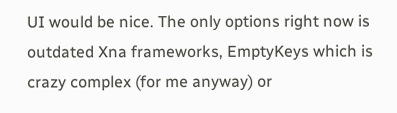UI would be nice. The only options right now is outdated Xna frameworks, EmptyKeys which is crazy complex (for me anyway) or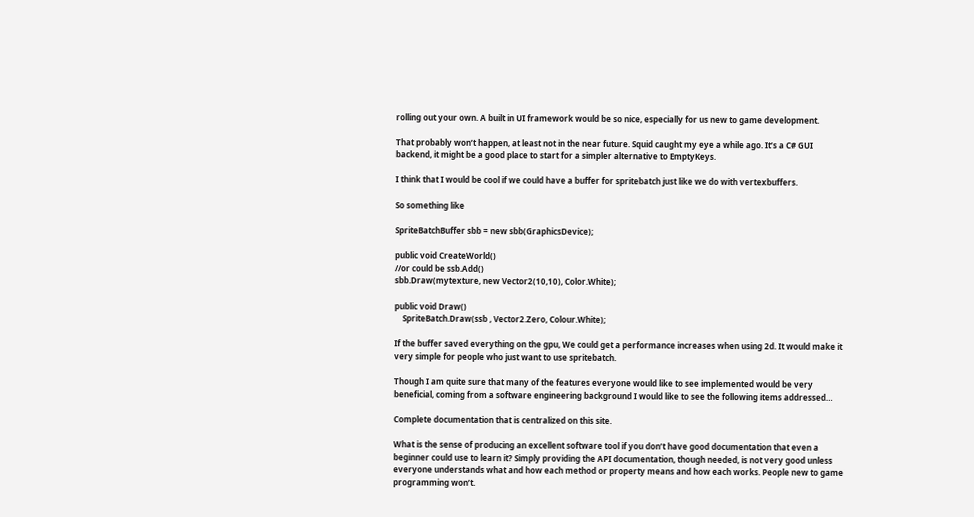rolling out your own. A built in UI framework would be so nice, especially for us new to game development.

That probably won’t happen, at least not in the near future. Squid caught my eye a while ago. It’s a C# GUI backend, it might be a good place to start for a simpler alternative to EmptyKeys.

I think that I would be cool if we could have a buffer for spritebatch just like we do with vertexbuffers.

So something like

SpriteBatchBuffer sbb = new sbb(GraphicsDevice);

public void CreateWorld()
//or could be ssb.Add()
sbb.Draw(mytexture, new Vector2(10,10), Color.White);

public void Draw()
    SpriteBatch.Draw(ssb , Vector2.Zero, Colour.White);

If the buffer saved everything on the gpu, We could get a performance increases when using 2d. It would make it very simple for people who just want to use spritebatch.

Though I am quite sure that many of the features everyone would like to see implemented would be very beneficial, coming from a software engineering background I would like to see the following items addressed…

Complete documentation that is centralized on this site.

What is the sense of producing an excellent software tool if you don’t have good documentation that even a beginner could use to learn it? Simply providing the API documentation, though needed, is not very good unless everyone understands what and how each method or property means and how each works. People new to game programming won’t.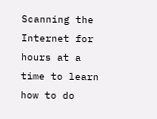Scanning the Internet for hours at a time to learn how to do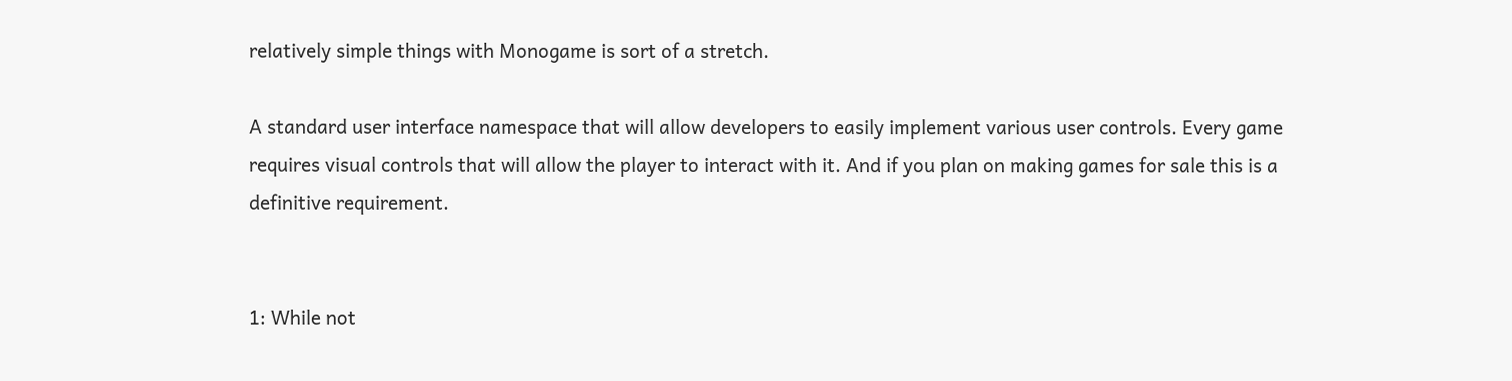relatively simple things with Monogame is sort of a stretch.

A standard user interface namespace that will allow developers to easily implement various user controls. Every game requires visual controls that will allow the player to interact with it. And if you plan on making games for sale this is a definitive requirement.


1: While not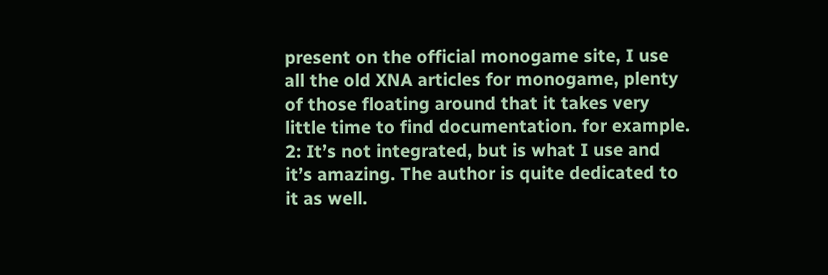present on the official monogame site, I use all the old XNA articles for monogame, plenty of those floating around that it takes very little time to find documentation. for example.
2: It’s not integrated, but is what I use and it’s amazing. The author is quite dedicated to it as well.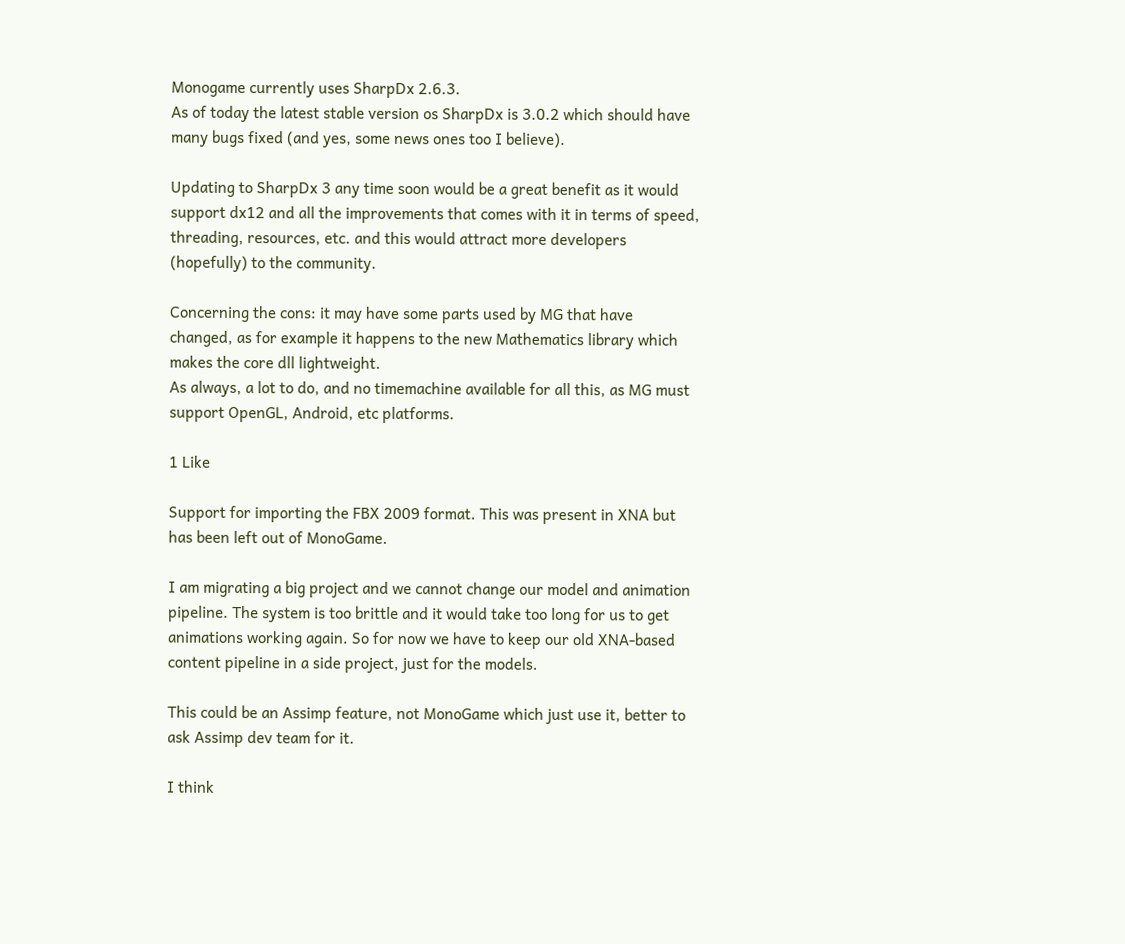Monogame currently uses SharpDx 2.6.3.
As of today the latest stable version os SharpDx is 3.0.2 which should have many bugs fixed (and yes, some news ones too I believe).

Updating to SharpDx 3 any time soon would be a great benefit as it would support dx12 and all the improvements that comes with it in terms of speed, threading, resources, etc. and this would attract more developers (hopefully) to the community.

Concerning the cons: it may have some parts used by MG that have changed, as for example it happens to the new Mathematics library which makes the core dll lightweight.
As always, a lot to do, and no timemachine available for all this, as MG must support OpenGL, Android, etc platforms.

1 Like

Support for importing the FBX 2009 format. This was present in XNA but has been left out of MonoGame.

I am migrating a big project and we cannot change our model and animation pipeline. The system is too brittle and it would take too long for us to get animations working again. So for now we have to keep our old XNA-based content pipeline in a side project, just for the models.

This could be an Assimp feature, not MonoGame which just use it, better to ask Assimp dev team for it.

I think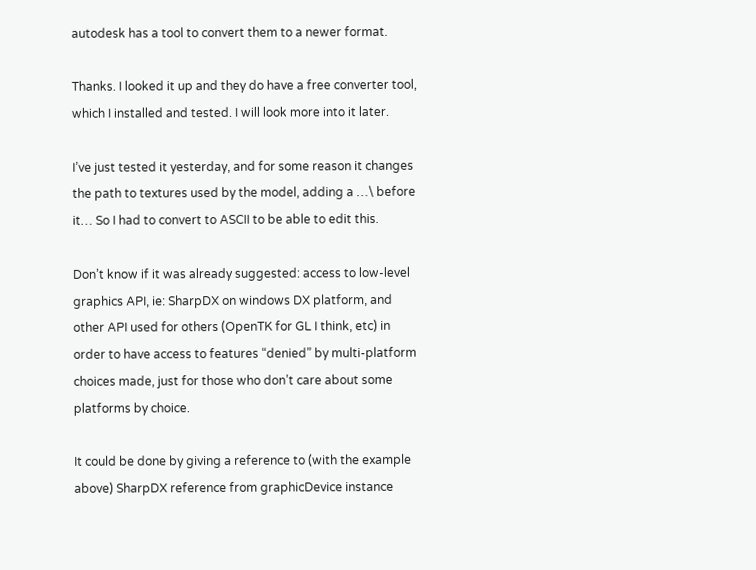autodesk has a tool to convert them to a newer format.

Thanks. I looked it up and they do have a free converter tool, which I installed and tested. I will look more into it later.

I’ve just tested it yesterday, and for some reason it changes the path to textures used by the model, adding a …\ before it… So I had to convert to ASCII to be able to edit this.

Don’t know if it was already suggested: access to low-level graphics API, ie: SharpDX on windows DX platform, and other API used for others (OpenTK for GL I think, etc) in order to have access to features “denied” by multi-platform choices made, just for those who don’t care about some platforms by choice.

It could be done by giving a reference to (with the example above) SharpDX reference from graphicDevice instance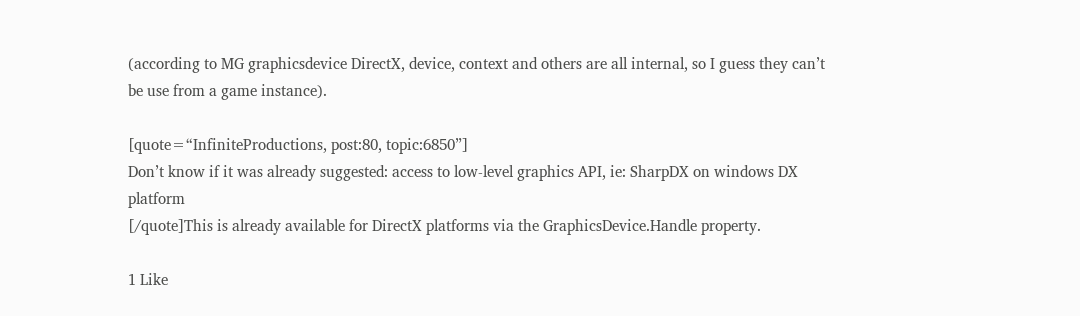(according to MG graphicsdevice DirectX, device, context and others are all internal, so I guess they can’t be use from a game instance).

[quote=“InfiniteProductions, post:80, topic:6850”]
Don’t know if it was already suggested: access to low-level graphics API, ie: SharpDX on windows DX platform
[/quote]This is already available for DirectX platforms via the GraphicsDevice.Handle property.

1 Like